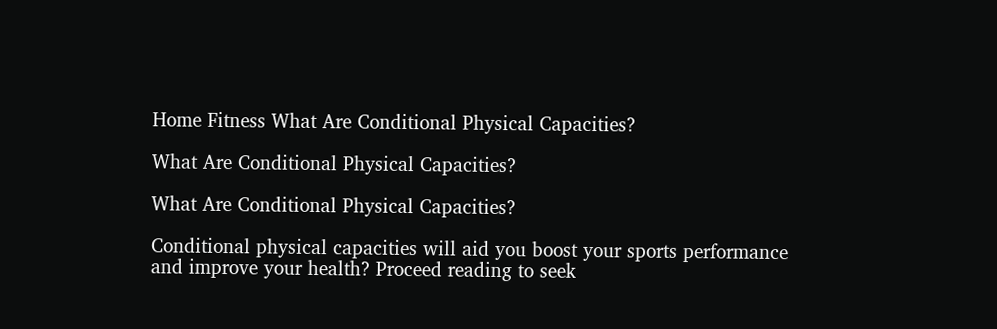Home Fitness What Are Conditional Physical Capacities?

What Are Conditional Physical Capacities?

What Are Conditional Physical Capacities?

Conditional physical capacities will aid you boost your sports performance and improve your health? Proceed reading to seek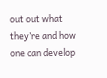out out what they’re and how one can develop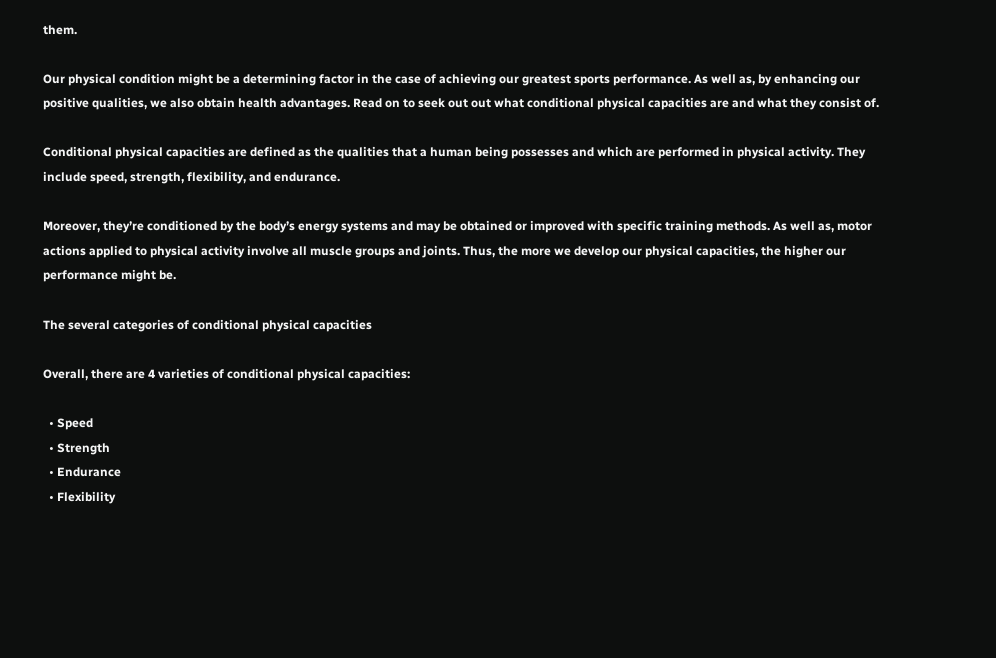them.

Our physical condition might be a determining factor in the case of achieving our greatest sports performance. As well as, by enhancing our positive qualities, we also obtain health advantages. Read on to seek out out what conditional physical capacities are and what they consist of.

Conditional physical capacities are defined as the qualities that a human being possesses and which are performed in physical activity. They include speed, strength, flexibility, and endurance.

Moreover, they’re conditioned by the body’s energy systems and may be obtained or improved with specific training methods. As well as, motor actions applied to physical activity involve all muscle groups and joints. Thus, the more we develop our physical capacities, the higher our performance might be.

The several categories of conditional physical capacities

Overall, there are 4 varieties of conditional physical capacities:

  • Speed
  • Strength
  • Endurance
  • Flexibility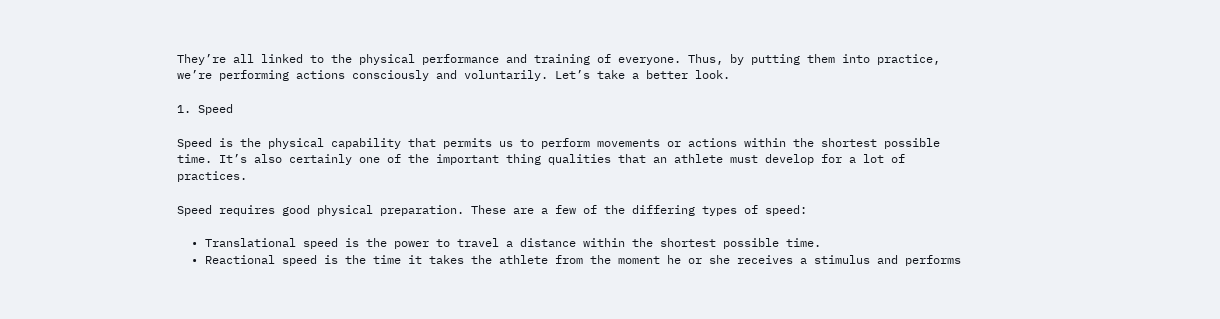They’re all linked to the physical performance and training of everyone. Thus, by putting them into practice, we’re performing actions consciously and voluntarily. Let’s take a better look.

1. Speed

Speed is the physical capability that permits us to perform movements or actions within the shortest possible time. It’s also certainly one of the important thing qualities that an athlete must develop for a lot of practices.

Speed requires good physical preparation. These are a few of the differing types of speed:

  • Translational speed is the power to travel a distance within the shortest possible time.
  • Reactional speed is the time it takes the athlete from the moment he or she receives a stimulus and performs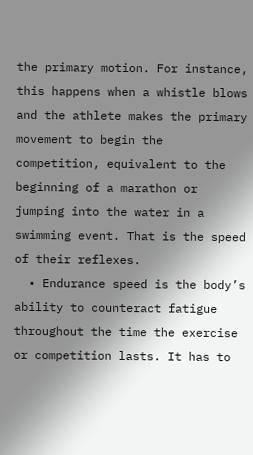the primary motion. For instance, this happens when a whistle blows and the athlete makes the primary movement to begin the competition, equivalent to the beginning of a marathon or jumping into the water in a swimming event. That is the speed of their reflexes.
  • Endurance speed is the body’s ability to counteract fatigue throughout the time the exercise or competition lasts. It has to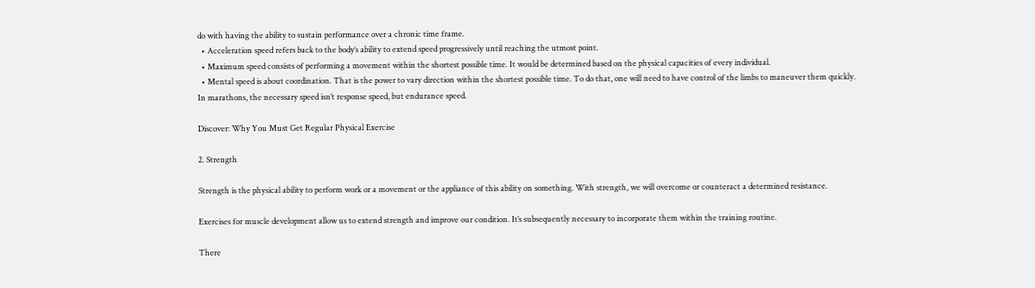do with having the ability to sustain performance over a chronic time frame.
  • Acceleration speed refers back to the body’s ability to extend speed progressively until reaching the utmost point.
  • Maximum speed consists of performing a movement within the shortest possible time. It would be determined based on the physical capacities of every individual.
  • Mental speed is about coordination. That is the power to vary direction within the shortest possible time. To do that, one will need to have control of the limbs to maneuver them quickly.
In marathons, the necessary speed isn’t response speed, but endurance speed.

Discover: Why You Must Get Regular Physical Exercise

2. Strength

Strength is the physical ability to perform work or a movement or the appliance of this ability on something. With strength, we will overcome or counteract a determined resistance.

Exercises for muscle development allow us to extend strength and improve our condition. It’s subsequently necessary to incorporate them within the training routine.

There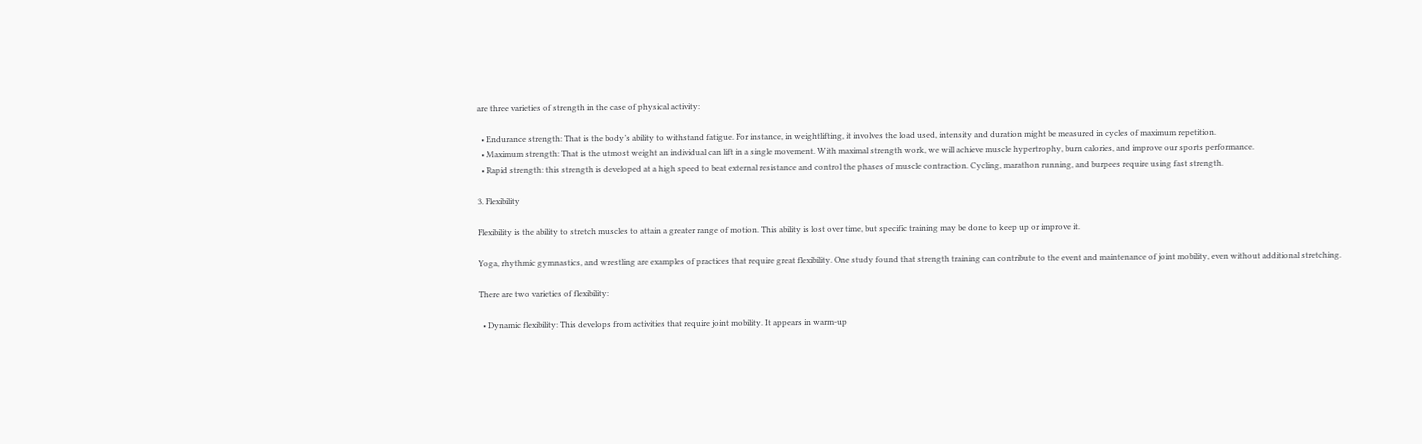are three varieties of strength in the case of physical activity:

  • Endurance strength: That is the body’s ability to withstand fatigue. For instance, in weightlifting, it involves the load used, intensity and duration might be measured in cycles of maximum repetition.
  • Maximum strength: That is the utmost weight an individual can lift in a single movement. With maximal strength work, we will achieve muscle hypertrophy, burn calories, and improve our sports performance.
  • Rapid strength: this strength is developed at a high speed to beat external resistance and control the phases of muscle contraction. Cycling, marathon running, and burpees require using fast strength.

3. Flexibility

Flexibility is the ability to stretch muscles to attain a greater range of motion. This ability is lost over time, but specific training may be done to keep up or improve it.

Yoga, rhythmic gymnastics, and wrestling are examples of practices that require great flexibility. One study found that strength training can contribute to the event and maintenance of joint mobility, even without additional stretching.

There are two varieties of flexibility:

  • Dynamic flexibility: This develops from activities that require joint mobility. It appears in warm-up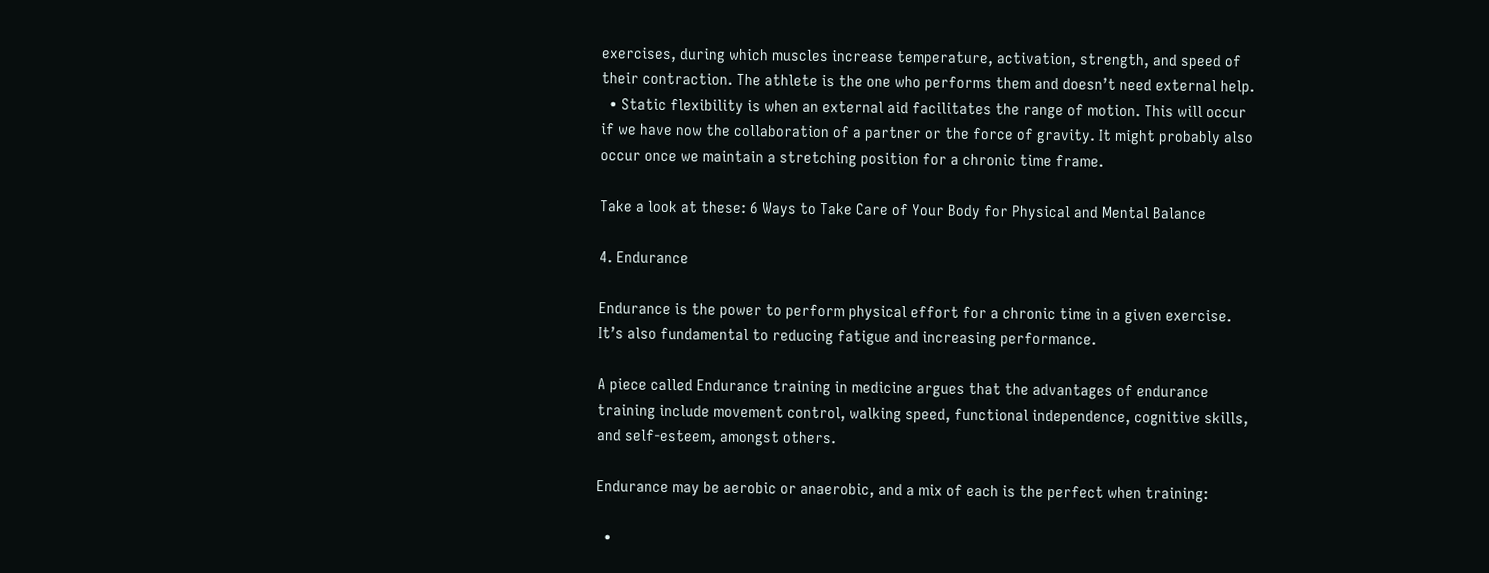exercises, during which muscles increase temperature, activation, strength, and speed of their contraction. The athlete is the one who performs them and doesn’t need external help.
  • Static flexibility is when an external aid facilitates the range of motion. This will occur if we have now the collaboration of a partner or the force of gravity. It might probably also occur once we maintain a stretching position for a chronic time frame.

Take a look at these: 6 Ways to Take Care of Your Body for Physical and Mental Balance

4. Endurance

Endurance is the power to perform physical effort for a chronic time in a given exercise. It’s also fundamental to reducing fatigue and increasing performance.

A piece called Endurance training in medicine argues that the advantages of endurance training include movement control, walking speed, functional independence, cognitive skills, and self-esteem, amongst others.

Endurance may be aerobic or anaerobic, and a mix of each is the perfect when training:

  •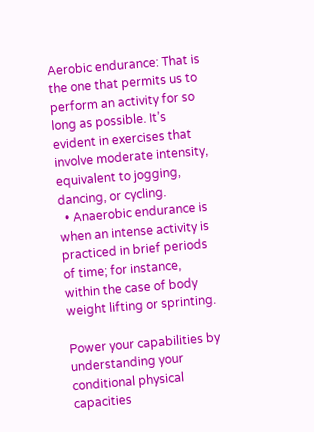Aerobic endurance: That is the one that permits us to perform an activity for so long as possible. It’s evident in exercises that involve moderate intensity, equivalent to jogging, dancing, or cycling.
  • Anaerobic endurance is when an intense activity is practiced in brief periods of time; for instance, within the case of body weight lifting or sprinting.

Power your capabilities by understanding your conditional physical capacities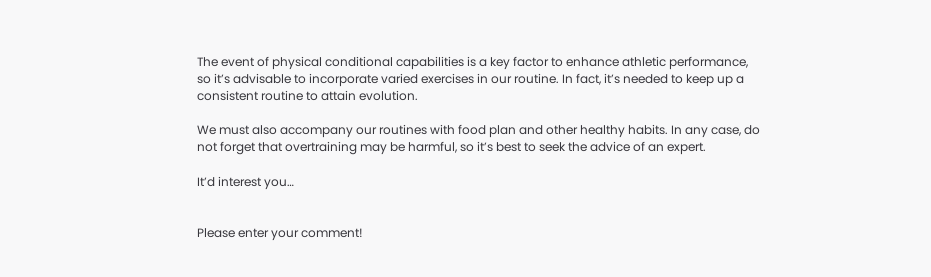The event of physical conditional capabilities is a key factor to enhance athletic performance, so it’s advisable to incorporate varied exercises in our routine. In fact, it’s needed to keep up a consistent routine to attain evolution.

We must also accompany our routines with food plan and other healthy habits. In any case, do not forget that overtraining may be harmful, so it’s best to seek the advice of an expert.

It’d interest you…


Please enter your comment!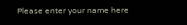Please enter your name here